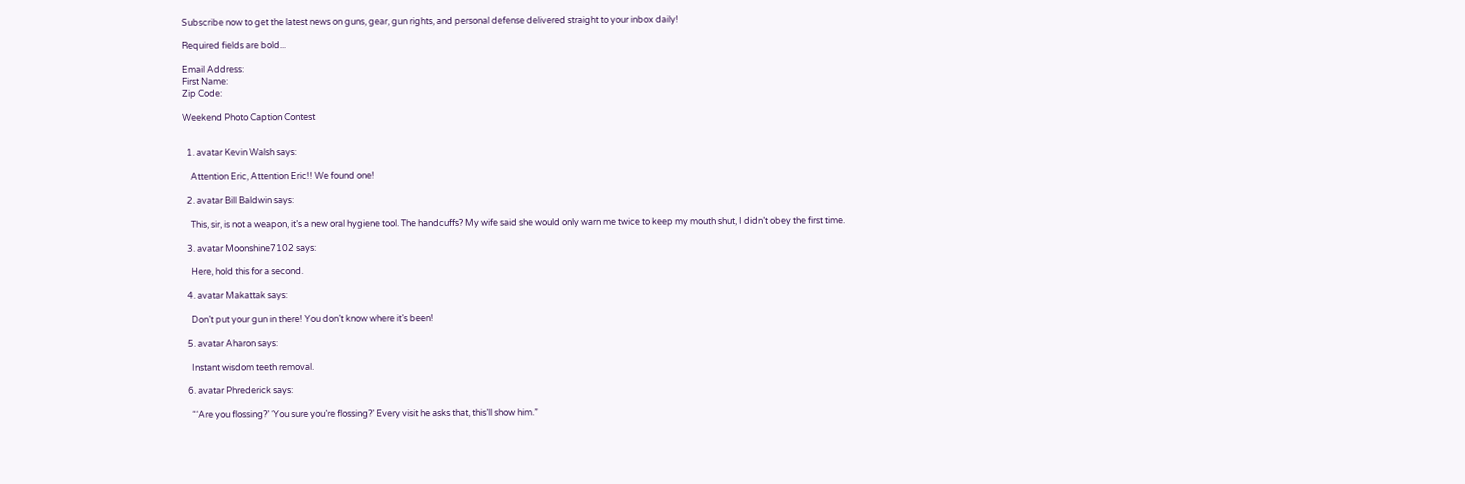Subscribe now to get the latest news on guns, gear, gun rights, and personal defense delivered straight to your inbox daily!

Required fields are bold...

Email Address:
First Name:
Zip Code:

Weekend Photo Caption Contest


  1. avatar Kevin Walsh says:

    Attention Eric, Attention Eric!! We found one!

  2. avatar Bill Baldwin says:

    This, sir, is not a weapon, it’s a new oral hygiene tool. The handcuffs? My wife said she would only warn me twice to keep my mouth shut, I didn’t obey the first time.

  3. avatar Moonshine7102 says:

    Here, hold this for a second.

  4. avatar Makattak says:

    Don’t put your gun in there! You don’t know where it’s been!

  5. avatar Aharon says:

    Instant wisdom teeth removal.

  6. avatar Phrederick says:

    “‘Are you flossing?’ ‘You sure you’re flossing?’ Every visit he asks that, this’ll show him.”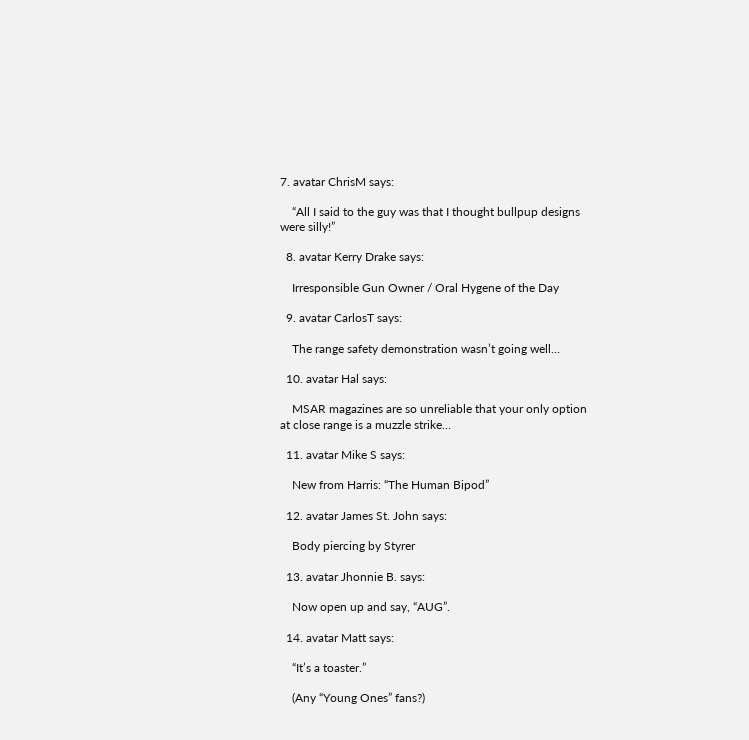7. avatar ChrisM says:

    “All I said to the guy was that I thought bullpup designs were silly!”

  8. avatar Kerry Drake says:

    Irresponsible Gun Owner / Oral Hygene of the Day

  9. avatar CarlosT says:

    The range safety demonstration wasn’t going well…

  10. avatar Hal says:

    MSAR magazines are so unreliable that your only option at close range is a muzzle strike…

  11. avatar Mike S says:

    New from Harris: “The Human Bipod”

  12. avatar James St. John says:

    Body piercing by Styrer

  13. avatar Jhonnie B. says:

    Now open up and say, “AUG”.

  14. avatar Matt says:

    “It’s a toaster.”

    (Any “Young Ones” fans?)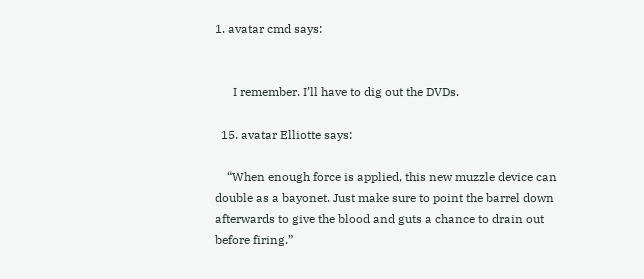1. avatar cmd says:


      I remember. I’ll have to dig out the DVDs.

  15. avatar Elliotte says:

    “When enough force is applied, this new muzzle device can double as a bayonet. Just make sure to point the barrel down afterwards to give the blood and guts a chance to drain out before firing.”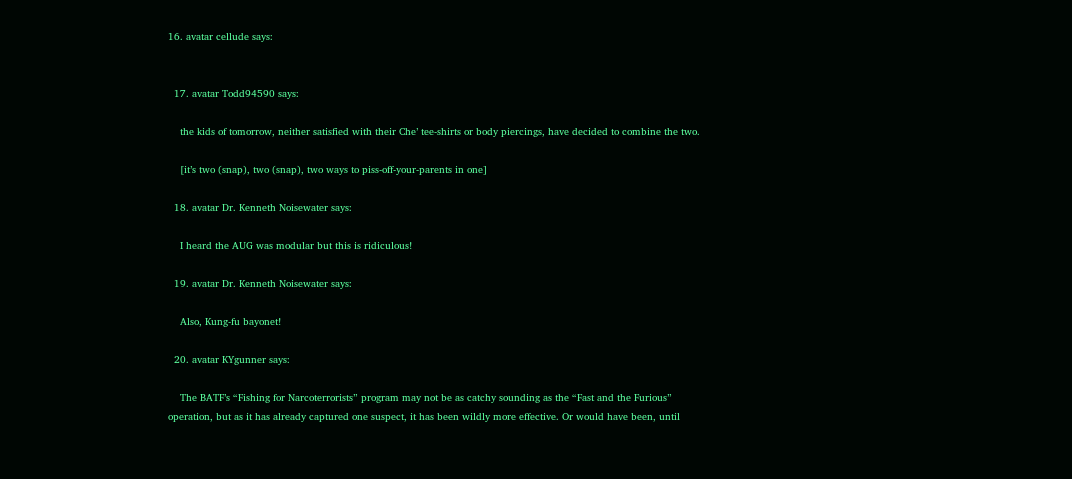16. avatar cellude says:


  17. avatar Todd94590 says:

    the kids of tomorrow, neither satisfied with their Che’ tee-shirts or body piercings, have decided to combine the two.

    [it’s two (snap), two (snap), two ways to piss-off-your-parents in one]

  18. avatar Dr. Kenneth Noisewater says:

    I heard the AUG was modular but this is ridiculous!

  19. avatar Dr. Kenneth Noisewater says:

    Also, Kung-fu bayonet!

  20. avatar KYgunner says:

    The BATF’s “Fishing for Narcoterrorists” program may not be as catchy sounding as the “Fast and the Furious” operation, but as it has already captured one suspect, it has been wildly more effective. Or would have been, until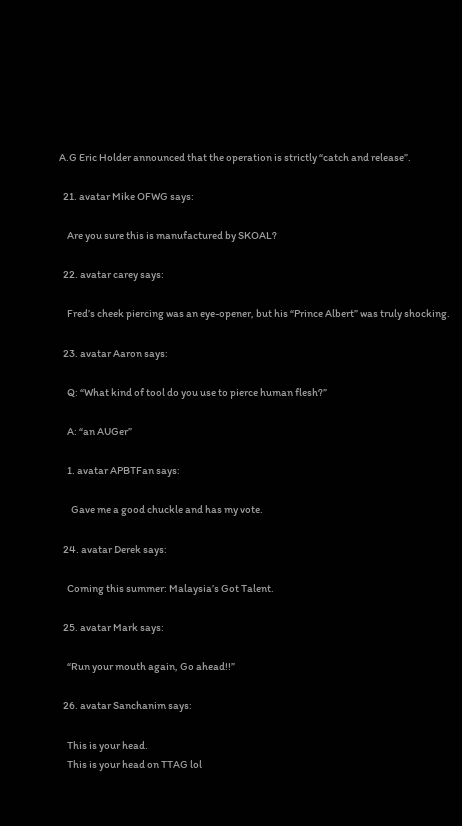A.G Eric Holder announced that the operation is strictly “catch and release”.

  21. avatar Mike OFWG says:

    Are you sure this is manufactured by SKOAL?

  22. avatar carey says:

    Fred’s cheek piercing was an eye-opener, but his “Prince Albert” was truly shocking.

  23. avatar Aaron says:

    Q: “What kind of tool do you use to pierce human flesh?”

    A: “an AUGer”

    1. avatar APBTFan says:

      Gave me a good chuckle and has my vote.

  24. avatar Derek says:

    Coming this summer: Malaysia’s Got Talent.

  25. avatar Mark says:

    “Run your mouth again, Go ahead!!”

  26. avatar Sanchanim says:

    This is your head.
    This is your head on TTAG lol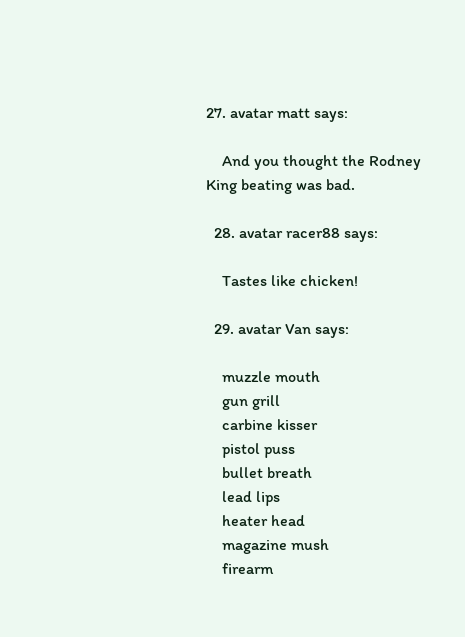27. avatar matt says:

    And you thought the Rodney King beating was bad.

  28. avatar racer88 says:

    Tastes like chicken!

  29. avatar Van says:

    muzzle mouth
    gun grill
    carbine kisser
    pistol puss
    bullet breath
    lead lips
    heater head
    magazine mush
    firearm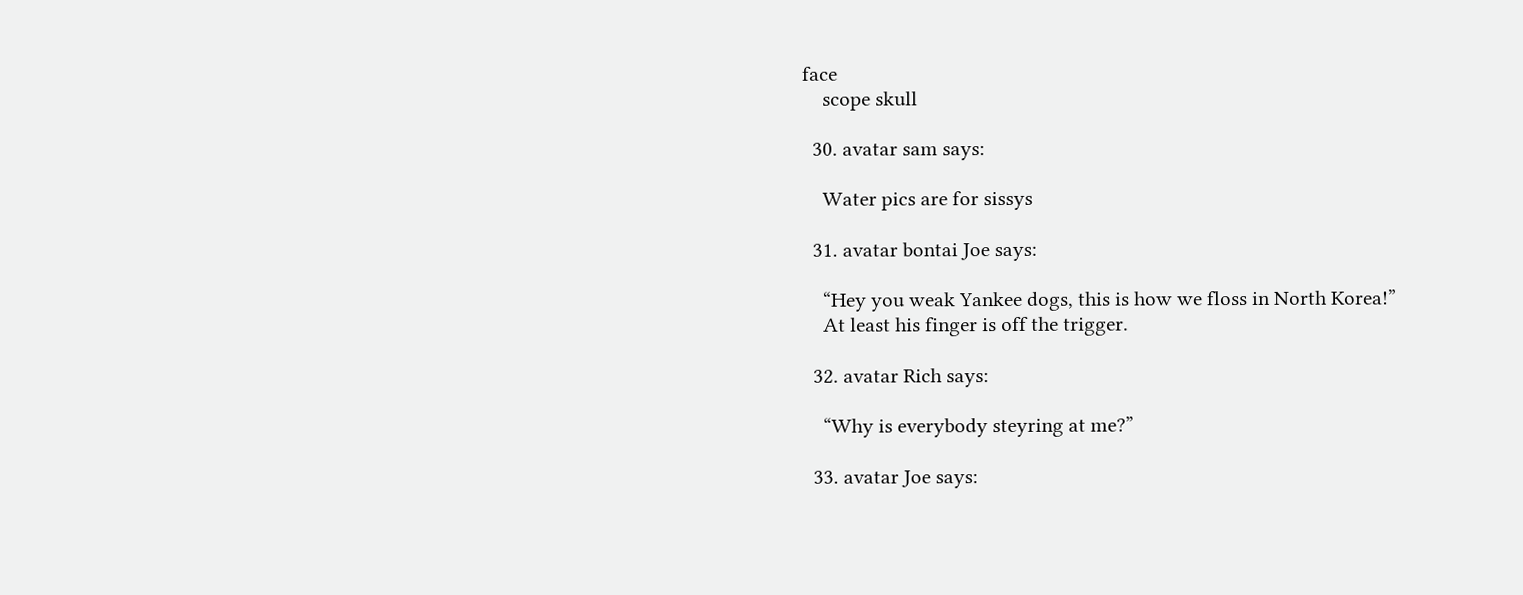face
    scope skull

  30. avatar sam says:

    Water pics are for sissys

  31. avatar bontai Joe says:

    “Hey you weak Yankee dogs, this is how we floss in North Korea!”
    At least his finger is off the trigger.

  32. avatar Rich says:

    “Why is everybody steyring at me?”

  33. avatar Joe says: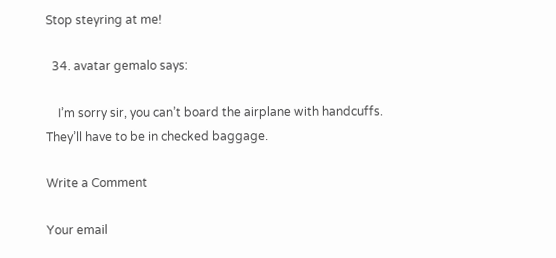Stop steyring at me!

  34. avatar gemalo says:

    I’m sorry sir, you can’t board the airplane with handcuffs. They’ll have to be in checked baggage.

Write a Comment

Your email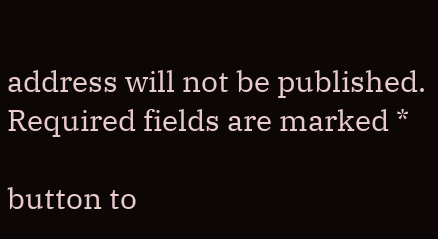address will not be published. Required fields are marked *

button to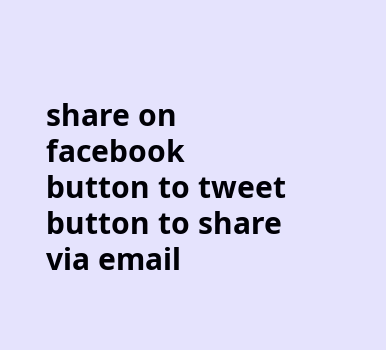share on facebook
button to tweet
button to share via email